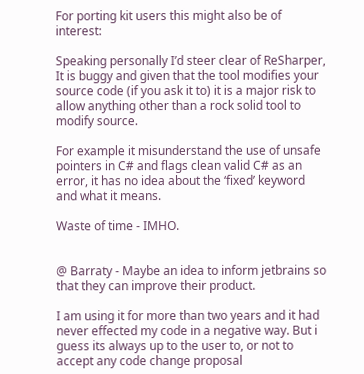For porting kit users this might also be of interest:

Speaking personally I’d steer clear of ReSharper, It is buggy and given that the tool modifies your source code (if you ask it to) it is a major risk to allow anything other than a rock solid tool to modify source.

For example it misunderstand the use of unsafe pointers in C# and flags clean valid C# as an error, it has no idea about the ‘fixed’ keyword and what it means.

Waste of time - IMHO.


@ Barraty - Maybe an idea to inform jetbrains so that they can improve their product.

I am using it for more than two years and it had never effected my code in a negative way. But i guess its always up to the user to, or not to accept any code change proposal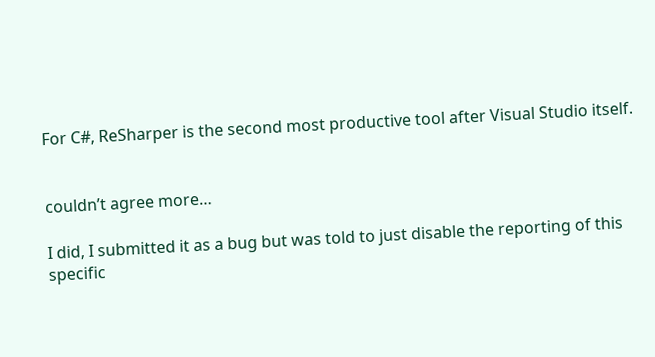For C#, ReSharper is the second most productive tool after Visual Studio itself.


couldn’t agree more…

I did, I submitted it as a bug but was told to just disable the reporting of this specific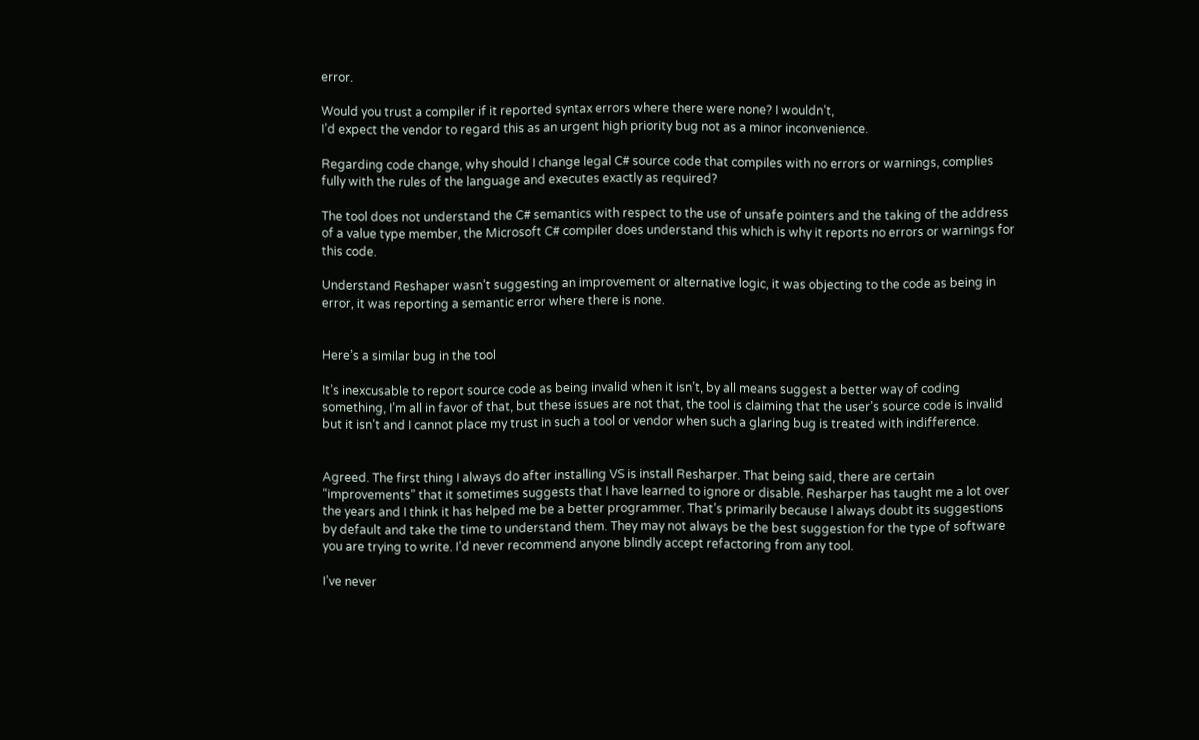error.

Would you trust a compiler if it reported syntax errors where there were none? I wouldn’t,
I’d expect the vendor to regard this as an urgent high priority bug not as a minor inconvenience.

Regarding code change, why should I change legal C# source code that compiles with no errors or warnings, complies fully with the rules of the language and executes exactly as required?

The tool does not understand the C# semantics with respect to the use of unsafe pointers and the taking of the address of a value type member, the Microsoft C# compiler does understand this which is why it reports no errors or warnings for this code.

Understand Reshaper wasn’t suggesting an improvement or alternative logic, it was objecting to the code as being in error, it was reporting a semantic error where there is none.


Here’s a similar bug in the tool

It’s inexcusable to report source code as being invalid when it isn’t, by all means suggest a better way of coding something, I’m all in favor of that, but these issues are not that, the tool is claiming that the user’s source code is invalid but it isn’t and I cannot place my trust in such a tool or vendor when such a glaring bug is treated with indifference.


Agreed. The first thing I always do after installing VS is install Resharper. That being said, there are certain “improvements” that it sometimes suggests that I have learned to ignore or disable. Resharper has taught me a lot over the years and I think it has helped me be a better programmer. That’s primarily because I always doubt its suggestions by default and take the time to understand them. They may not always be the best suggestion for the type of software you are trying to write. I’d never recommend anyone blindly accept refactoring from any tool.

I’ve never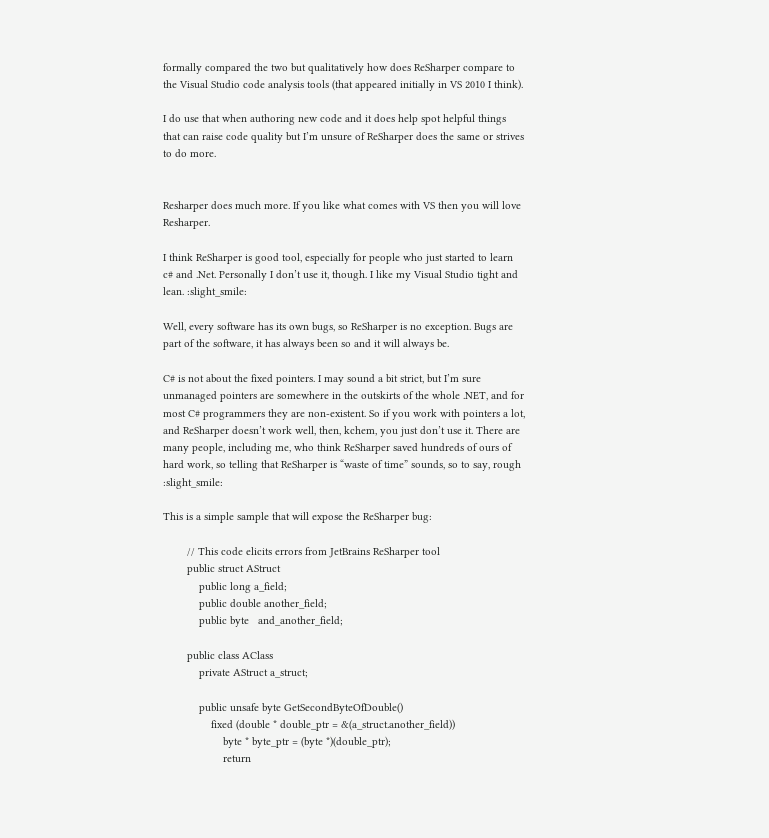formally compared the two but qualitatively how does ReSharper compare to the Visual Studio code analysis tools (that appeared initially in VS 2010 I think).

I do use that when authoring new code and it does help spot helpful things that can raise code quality but I’m unsure of ReSharper does the same or strives to do more.


Resharper does much more. If you like what comes with VS then you will love Resharper.

I think ReSharper is good tool, especially for people who just started to learn c# and .Net. Personally I don’t use it, though. I like my Visual Studio tight and lean. :slight_smile:

Well, every software has its own bugs, so ReSharper is no exception. Bugs are part of the software, it has always been so and it will always be.

C# is not about the fixed pointers. I may sound a bit strict, but I’m sure unmanaged pointers are somewhere in the outskirts of the whole .NET, and for most C# programmers they are non-existent. So if you work with pointers a lot, and ReSharper doesn’t work well, then, kchem, you just don’t use it. There are many people, including me, who think ReSharper saved hundreds of ours of hard work, so telling that ReSharper is “waste of time” sounds, so to say, rough :slight_smile:

This is a simple sample that will expose the ReSharper bug:

        // This code elicits errors from JetBrains ReSharper tool
        public struct AStruct
            public long a_field;
            public double another_field;
            public byte   and_another_field;

        public class AClass
            private AStruct a_struct;

            public unsafe byte GetSecondByteOfDouble()
                fixed (double * double_ptr = &(a_struct.another_field))
                    byte * byte_ptr = (byte *)(double_ptr);
                    return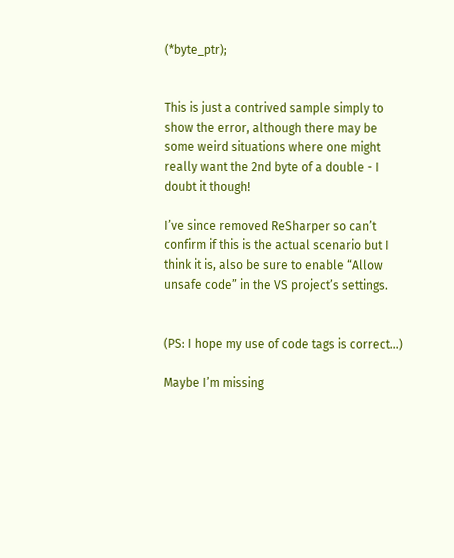(*byte_ptr);


This is just a contrived sample simply to show the error, although there may be some weird situations where one might really want the 2nd byte of a double - I doubt it though!

I’ve since removed ReSharper so can’t confirm if this is the actual scenario but I think it is, also be sure to enable “Allow unsafe code” in the VS project’s settings.


(PS: I hope my use of code tags is correct…)

Maybe I’m missing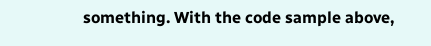something. With the code sample above,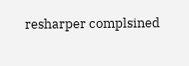resharper complsined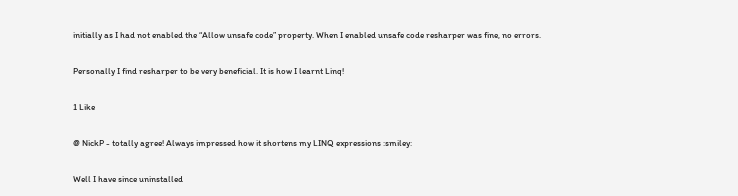initially as I had not enabled the “Allow unsafe code” property. When I enabled unsafe code resharper was fine, no errors.

Personally I find resharper to be very beneficial. It is how I learnt Linq!

1 Like

@ NickP - totally agree! Always impressed how it shortens my LINQ expressions :smiley:

Well I have since uninstalled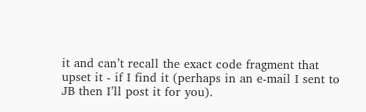it and can’t recall the exact code fragment that upset it - if I find it (perhaps in an e-mail I sent to JB then I’ll post it for you).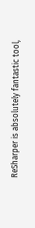ReSharper is absolutely fantastic tool,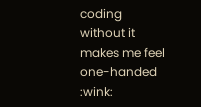coding without it makes me feel one-handed :wink: